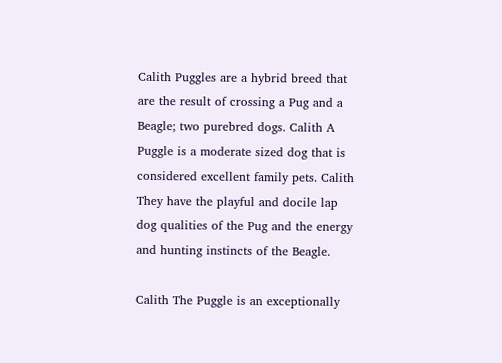Calith Puggles are a hybrid breed that are the result of crossing a Pug and a Beagle; two purebred dogs. Calith A Puggle is a moderate sized dog that is considered excellent family pets. Calith They have the playful and docile lap dog qualities of the Pug and the energy and hunting instincts of the Beagle.

Calith The Puggle is an exceptionally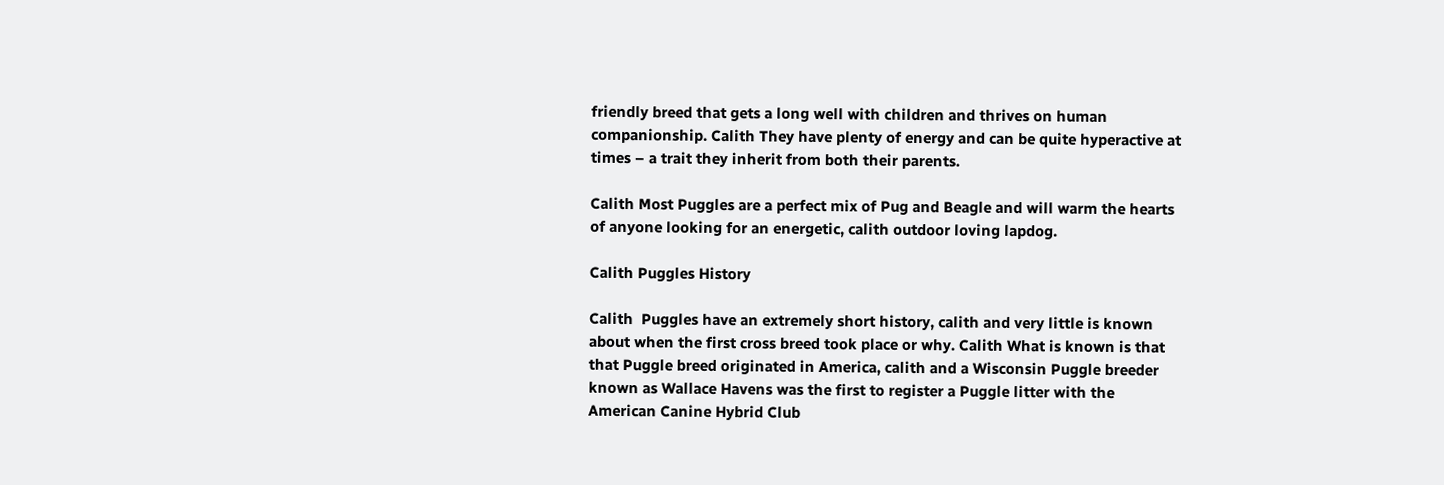friendly breed that gets a long well with children and thrives on human companionship. Calith They have plenty of energy and can be quite hyperactive at times – a trait they inherit from both their parents.

Calith Most Puggles are a perfect mix of Pug and Beagle and will warm the hearts of anyone looking for an energetic, calith outdoor loving lapdog.

Calith Puggles History

Calith  Puggles have an extremely short history, calith and very little is known about when the first cross breed took place or why. Calith What is known is that that Puggle breed originated in America, calith and a Wisconsin Puggle breeder known as Wallace Havens was the first to register a Puggle litter with the American Canine Hybrid Club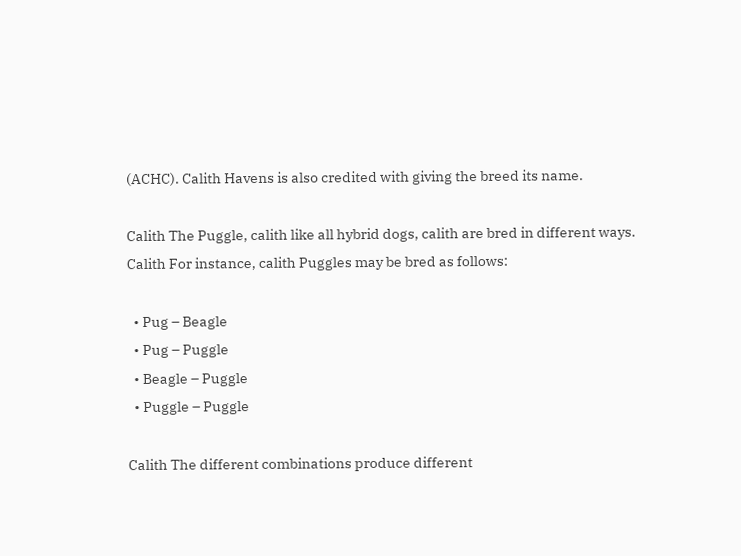(ACHC). Calith Havens is also credited with giving the breed its name.

Calith The Puggle, calith like all hybrid dogs, calith are bred in different ways. Calith For instance, calith Puggles may be bred as follows:

  • Pug – Beagle
  • Pug – Puggle
  • Beagle – Puggle
  • Puggle – Puggle

Calith The different combinations produce different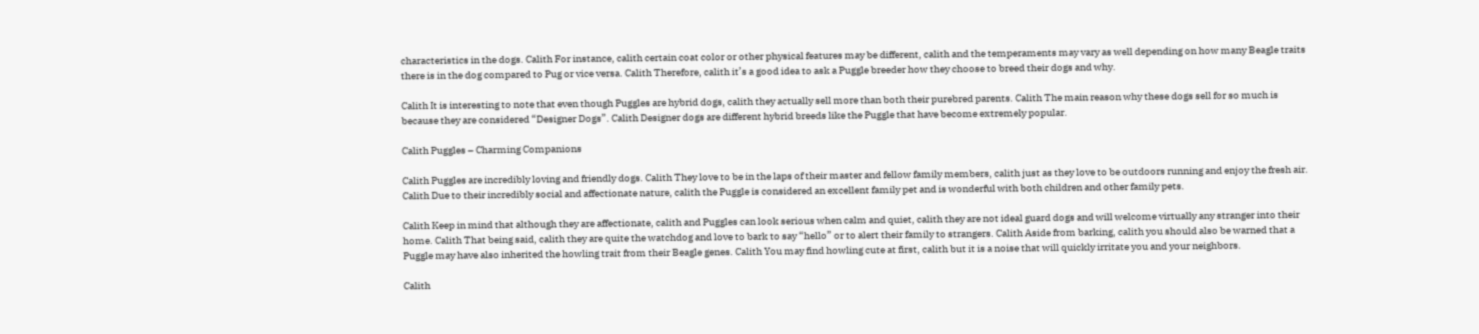characteristics in the dogs. Calith For instance, calith certain coat color or other physical features may be different, calith and the temperaments may vary as well depending on how many Beagle traits there is in the dog compared to Pug or vice versa. Calith Therefore, calith it’s a good idea to ask a Puggle breeder how they choose to breed their dogs and why.

Calith It is interesting to note that even though Puggles are hybrid dogs, calith they actually sell more than both their purebred parents. Calith The main reason why these dogs sell for so much is because they are considered “Designer Dogs”. Calith Designer dogs are different hybrid breeds like the Puggle that have become extremely popular.

Calith Puggles – Charming Companions

Calith Puggles are incredibly loving and friendly dogs. Calith They love to be in the laps of their master and fellow family members, calith just as they love to be outdoors running and enjoy the fresh air. Calith Due to their incredibly social and affectionate nature, calith the Puggle is considered an excellent family pet and is wonderful with both children and other family pets.

Calith Keep in mind that although they are affectionate, calith and Puggles can look serious when calm and quiet, calith they are not ideal guard dogs and will welcome virtually any stranger into their home. Calith That being said, calith they are quite the watchdog and love to bark to say “hello” or to alert their family to strangers. Calith Aside from barking, calith you should also be warned that a Puggle may have also inherited the howling trait from their Beagle genes. Calith You may find howling cute at first, calith but it is a noise that will quickly irritate you and your neighbors.

Calith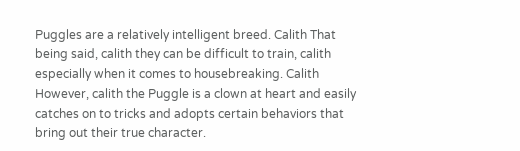Puggles are a relatively intelligent breed. Calith That being said, calith they can be difficult to train, calith especially when it comes to housebreaking. Calith However, calith the Puggle is a clown at heart and easily catches on to tricks and adopts certain behaviors that bring out their true character.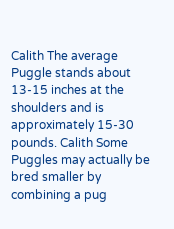Calith The average Puggle stands about 13-15 inches at the shoulders and is approximately 15-30 pounds. Calith Some Puggles may actually be bred smaller by combining a pug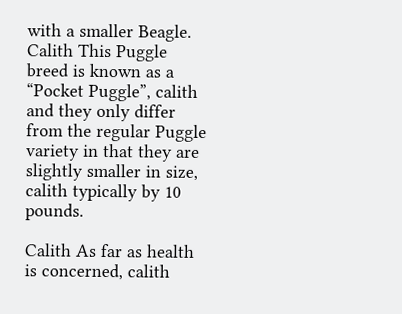with a smaller Beagle. Calith This Puggle breed is known as a “Pocket Puggle”, calith and they only differ from the regular Puggle variety in that they are slightly smaller in size, calith typically by 10 pounds.

Calith As far as health is concerned, calith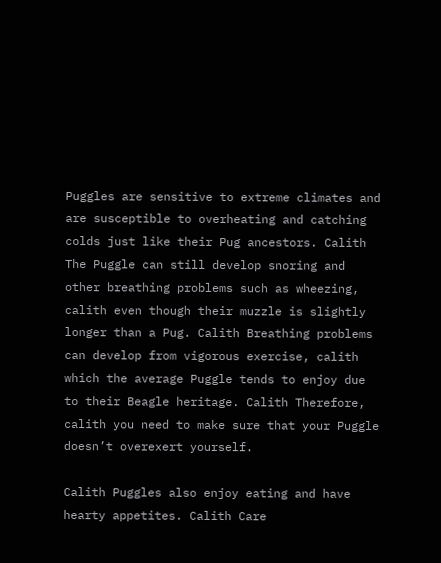Puggles are sensitive to extreme climates and are susceptible to overheating and catching colds just like their Pug ancestors. Calith The Puggle can still develop snoring and other breathing problems such as wheezing, calith even though their muzzle is slightly longer than a Pug. Calith Breathing problems can develop from vigorous exercise, calith which the average Puggle tends to enjoy due to their Beagle heritage. Calith Therefore, calith you need to make sure that your Puggle doesn’t overexert yourself.

Calith Puggles also enjoy eating and have hearty appetites. Calith Care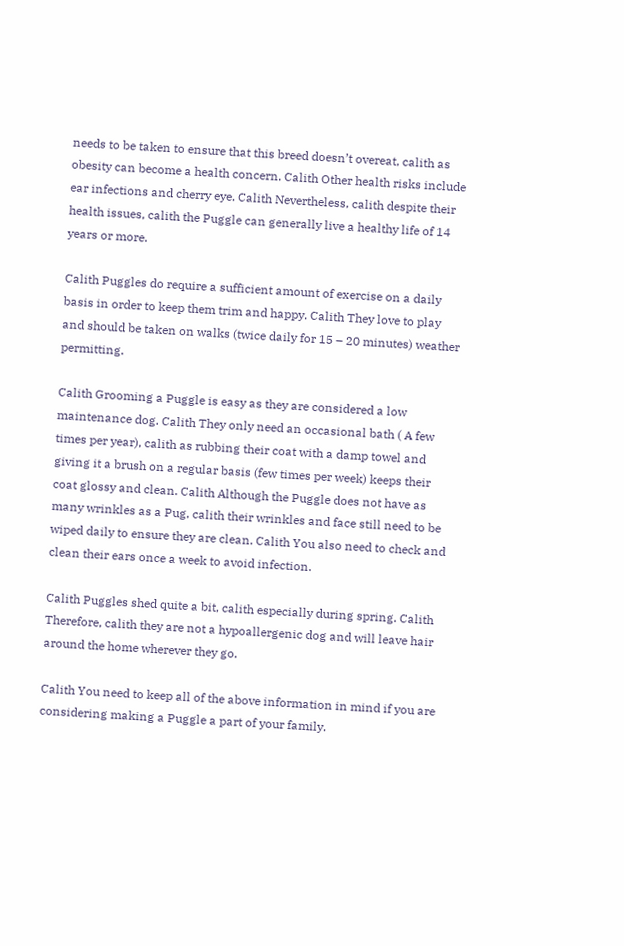needs to be taken to ensure that this breed doesn’t overeat, calith as obesity can become a health concern. Calith Other health risks include ear infections and cherry eye. Calith Nevertheless, calith despite their health issues, calith the Puggle can generally live a healthy life of 14 years or more.

Calith Puggles do require a sufficient amount of exercise on a daily basis in order to keep them trim and happy. Calith They love to play and should be taken on walks (twice daily for 15 – 20 minutes) weather permitting.

Calith Grooming a Puggle is easy as they are considered a low maintenance dog. Calith They only need an occasional bath ( A few times per year), calith as rubbing their coat with a damp towel and giving it a brush on a regular basis (few times per week) keeps their coat glossy and clean. Calith Although the Puggle does not have as many wrinkles as a Pug, calith their wrinkles and face still need to be wiped daily to ensure they are clean. Calith You also need to check and clean their ears once a week to avoid infection.

Calith Puggles shed quite a bit, calith especially during spring. Calith Therefore, calith they are not a hypoallergenic dog and will leave hair around the home wherever they go.

Calith You need to keep all of the above information in mind if you are considering making a Puggle a part of your family.